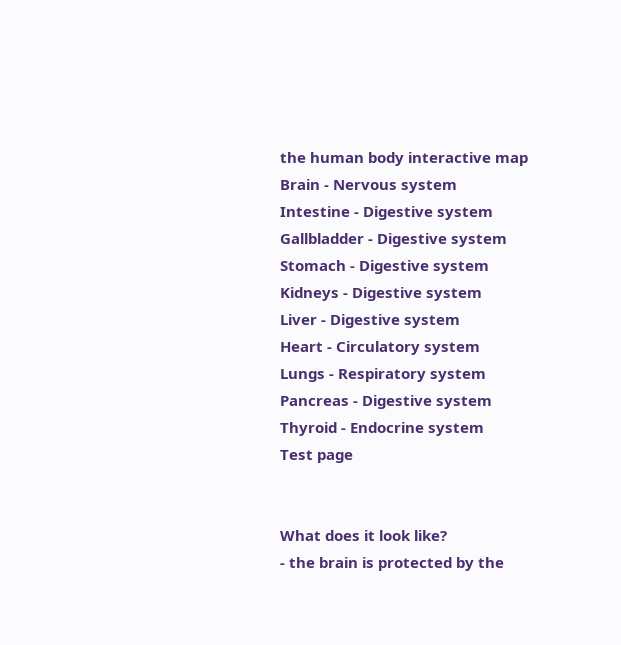the human body interactive map
Brain - Nervous system
Intestine - Digestive system
Gallbladder - Digestive system
Stomach - Digestive system
Kidneys - Digestive system
Liver - Digestive system
Heart - Circulatory system
Lungs - Respiratory system
Pancreas - Digestive system
Thyroid - Endocrine system
Test page


What does it look like?
- the brain is protected by the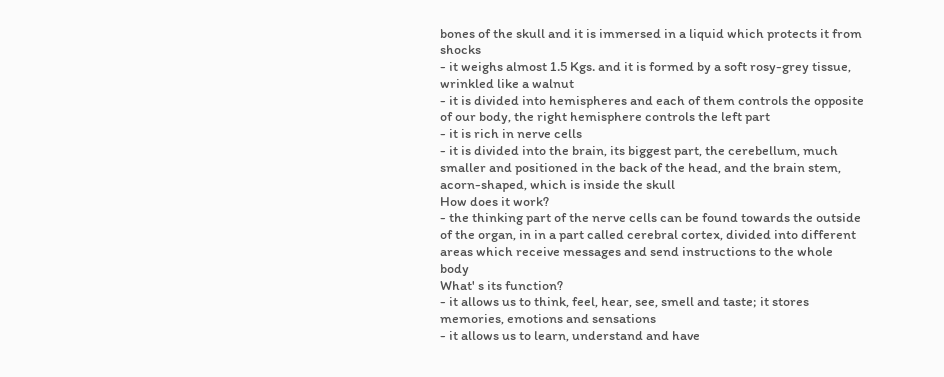bones of the skull and it is immersed in a liquid which protects it from shocks
- it weighs almost 1.5 Kgs. and it is formed by a soft rosy-grey tissue, wrinkled like a walnut
- it is divided into hemispheres and each of them controls the opposite of our body, the right hemisphere controls the left part
- it is rich in nerve cells
- it is divided into the brain, its biggest part, the cerebellum, much smaller and positioned in the back of the head, and the brain stem, acorn-shaped, which is inside the skull
How does it work?
- the thinking part of the nerve cells can be found towards the outside of the organ, in in a part called cerebral cortex, divided into different areas which receive messages and send instructions to the whole body
What' s its function?
- it allows us to think, feel, hear, see, smell and taste; it stores memories, emotions and sensations
- it allows us to learn, understand and have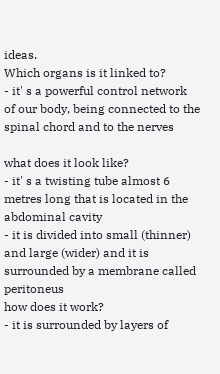ideas.
Which organs is it linked to?
- it' s a powerful control network of our body, being connected to the spinal chord and to the nerves

what does it look like?
- it' s a twisting tube almost 6 metres long that is located in the abdominal cavity
- it is divided into small (thinner) and large (wider) and it is surrounded by a membrane called peritoneus
how does it work?
- it is surrounded by layers of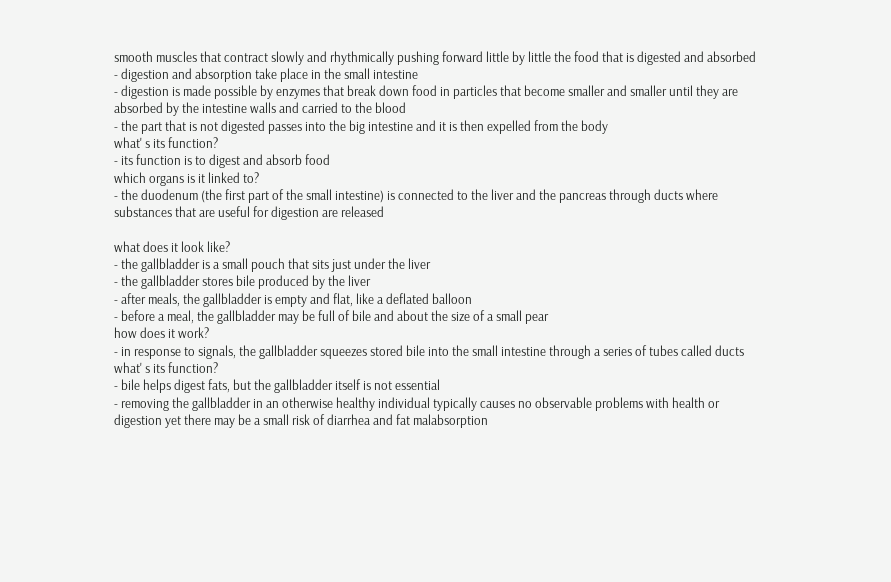smooth muscles that contract slowly and rhythmically pushing forward little by little the food that is digested and absorbed
- digestion and absorption take place in the small intestine
- digestion is made possible by enzymes that break down food in particles that become smaller and smaller until they are absorbed by the intestine walls and carried to the blood
- the part that is not digested passes into the big intestine and it is then expelled from the body
what' s its function?
- its function is to digest and absorb food
which organs is it linked to?
- the duodenum (the first part of the small intestine) is connected to the liver and the pancreas through ducts where substances that are useful for digestion are released

what does it look like?
- the gallbladder is a small pouch that sits just under the liver
- the gallbladder stores bile produced by the liver
- after meals, the gallbladder is empty and flat, like a deflated balloon
- before a meal, the gallbladder may be full of bile and about the size of a small pear
how does it work?
- in response to signals, the gallbladder squeezes stored bile into the small intestine through a series of tubes called ducts
what' s its function?
- bile helps digest fats, but the gallbladder itself is not essential
- removing the gallbladder in an otherwise healthy individual typically causes no observable problems with health or digestion yet there may be a small risk of diarrhea and fat malabsorption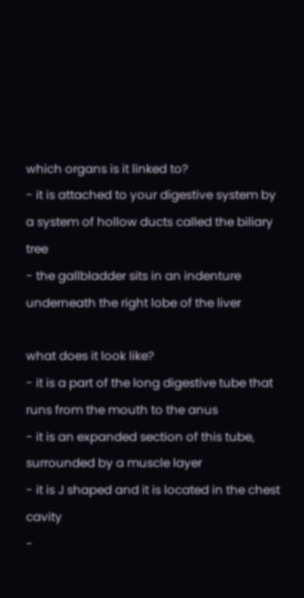which organs is it linked to?
- it is attached to your digestive system by a system of hollow ducts called the biliary tree
- the gallbladder sits in an indenture underneath the right lobe of the liver

what does it look like?
- it is a part of the long digestive tube that runs from the mouth to the anus
- it is an expanded section of this tube, surrounded by a muscle layer
- it is J shaped and it is located in the chest cavity
-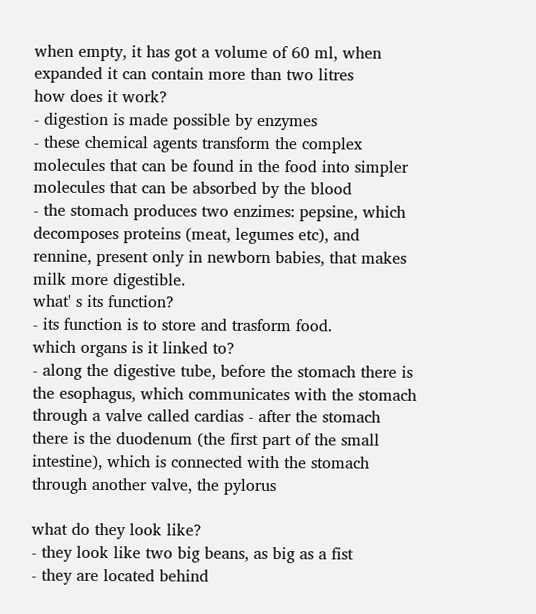when empty, it has got a volume of 60 ml, when expanded it can contain more than two litres
how does it work?
- digestion is made possible by enzymes
- these chemical agents transform the complex molecules that can be found in the food into simpler molecules that can be absorbed by the blood
- the stomach produces two enzimes: pepsine, which decomposes proteins (meat, legumes etc), and rennine, present only in newborn babies, that makes milk more digestible.
what' s its function?
- its function is to store and trasform food.
which organs is it linked to?
- along the digestive tube, before the stomach there is the esophagus, which communicates with the stomach through a valve called cardias - after the stomach there is the duodenum (the first part of the small intestine), which is connected with the stomach through another valve, the pylorus

what do they look like?
- they look like two big beans, as big as a fist
- they are located behind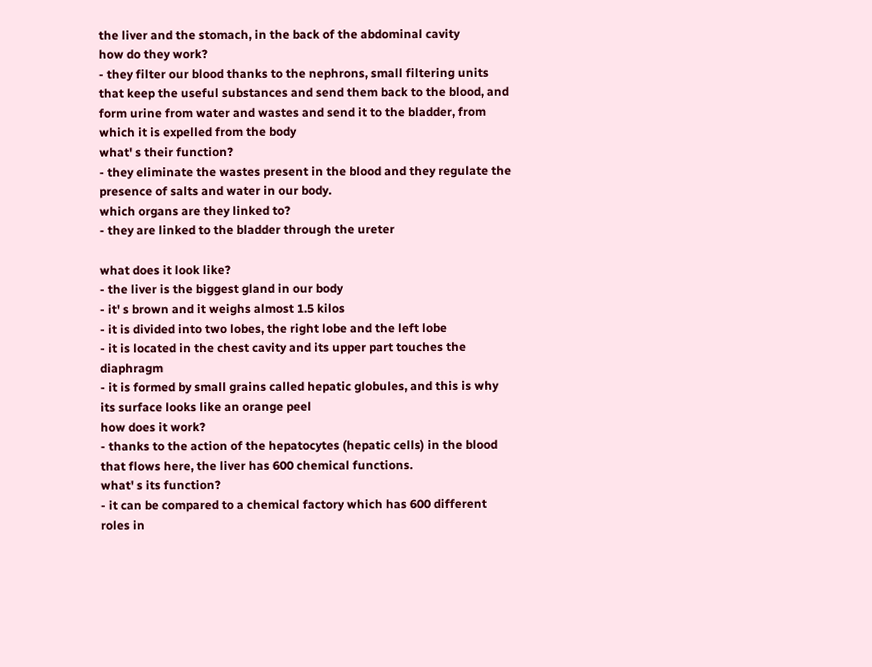the liver and the stomach, in the back of the abdominal cavity
how do they work?
- they filter our blood thanks to the nephrons, small filtering units that keep the useful substances and send them back to the blood, and form urine from water and wastes and send it to the bladder, from which it is expelled from the body
what' s their function?
- they eliminate the wastes present in the blood and they regulate the presence of salts and water in our body.
which organs are they linked to?
- they are linked to the bladder through the ureter

what does it look like?
- the liver is the biggest gland in our body
- it' s brown and it weighs almost 1.5 kilos
- it is divided into two lobes, the right lobe and the left lobe
- it is located in the chest cavity and its upper part touches the diaphragm
- it is formed by small grains called hepatic globules, and this is why its surface looks like an orange peel
how does it work?
- thanks to the action of the hepatocytes (hepatic cells) in the blood that flows here, the liver has 600 chemical functions.
what' s its function?
- it can be compared to a chemical factory which has 600 different roles in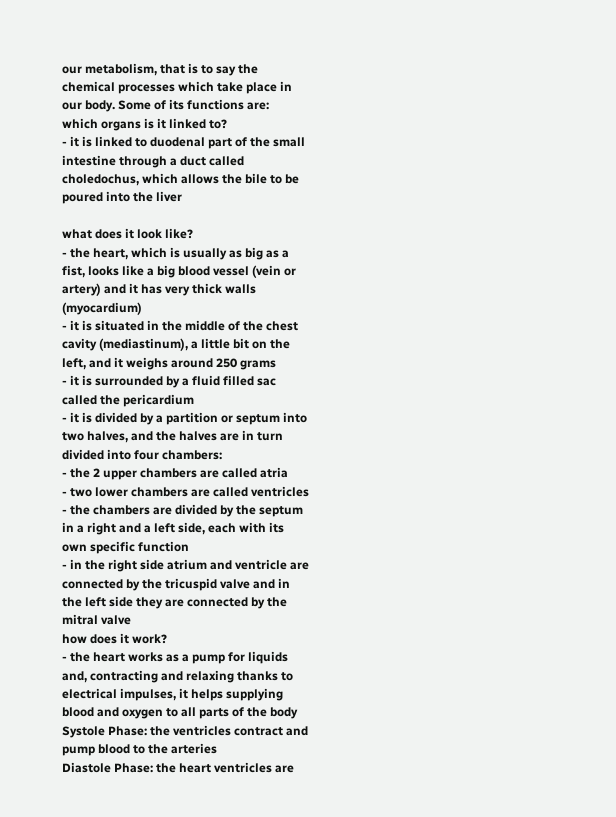our metabolism, that is to say the chemical processes which take place in our body. Some of its functions are:
which organs is it linked to?
- it is linked to duodenal part of the small intestine through a duct called choledochus, which allows the bile to be poured into the liver

what does it look like?
- the heart, which is usually as big as a fist, looks like a big blood vessel (vein or artery) and it has very thick walls (myocardium)
- it is situated in the middle of the chest cavity (mediastinum), a little bit on the left, and it weighs around 250 grams
- it is surrounded by a fluid filled sac called the pericardium
- it is divided by a partition or septum into two halves, and the halves are in turn divided into four chambers:
- the 2 upper chambers are called atria
- two lower chambers are called ventricles
- the chambers are divided by the septum in a right and a left side, each with its own specific function
- in the right side atrium and ventricle are connected by the tricuspid valve and in the left side they are connected by the mitral valve
how does it work?
- the heart works as a pump for liquids and, contracting and relaxing thanks to electrical impulses, it helps supplying blood and oxygen to all parts of the body
Systole Phase: the ventricles contract and pump blood to the arteries
Diastole Phase: the heart ventricles are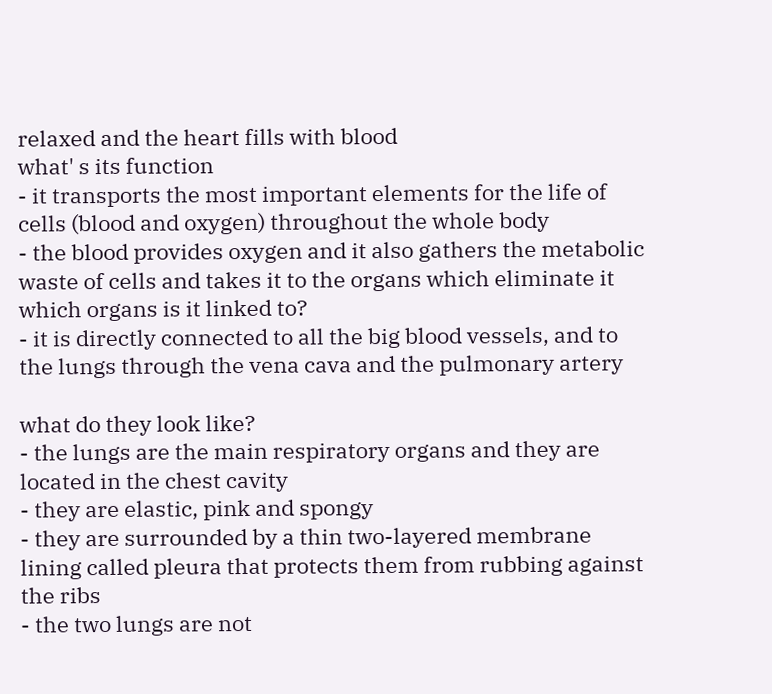relaxed and the heart fills with blood
what' s its function
- it transports the most important elements for the life of cells (blood and oxygen) throughout the whole body
- the blood provides oxygen and it also gathers the metabolic waste of cells and takes it to the organs which eliminate it
which organs is it linked to?
- it is directly connected to all the big blood vessels, and to the lungs through the vena cava and the pulmonary artery

what do they look like?
- the lungs are the main respiratory organs and they are located in the chest cavity
- they are elastic, pink and spongy
- they are surrounded by a thin two-layered membrane lining called pleura that protects them from rubbing against the ribs
- the two lungs are not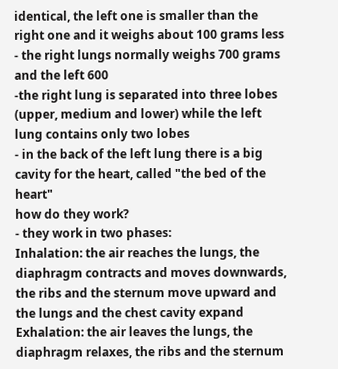identical, the left one is smaller than the right one and it weighs about 100 grams less
- the right lungs normally weighs 700 grams and the left 600
-the right lung is separated into three lobes (upper, medium and lower) while the left lung contains only two lobes
- in the back of the left lung there is a big cavity for the heart, called "the bed of the heart"
how do they work?
- they work in two phases:
Inhalation: the air reaches the lungs, the diaphragm contracts and moves downwards, the ribs and the sternum move upward and the lungs and the chest cavity expand
Exhalation: the air leaves the lungs, the diaphragm relaxes, the ribs and the sternum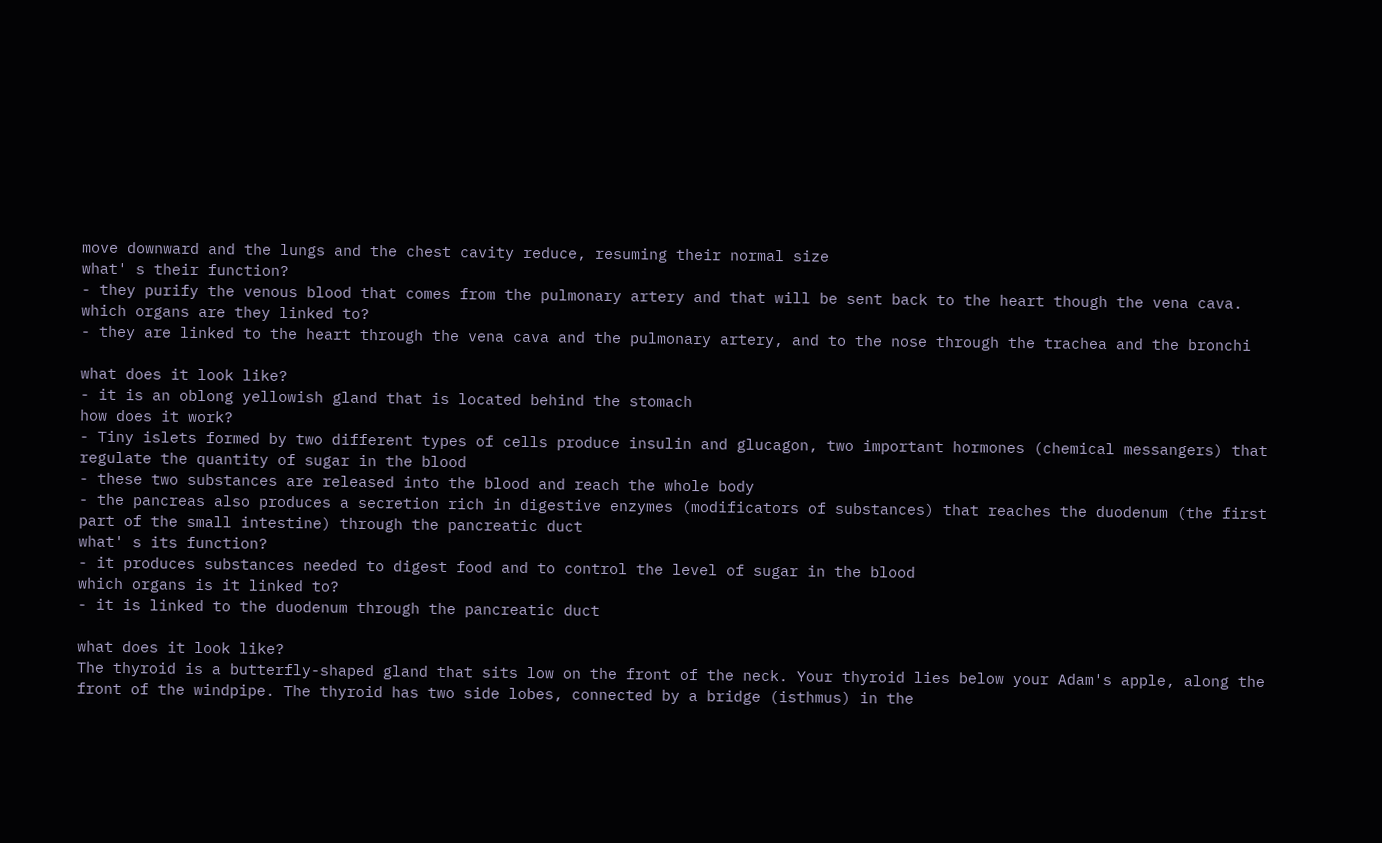move downward and the lungs and the chest cavity reduce, resuming their normal size
what' s their function?
- they purify the venous blood that comes from the pulmonary artery and that will be sent back to the heart though the vena cava.
which organs are they linked to?
- they are linked to the heart through the vena cava and the pulmonary artery, and to the nose through the trachea and the bronchi

what does it look like?
- it is an oblong yellowish gland that is located behind the stomach
how does it work?
- Tiny islets formed by two different types of cells produce insulin and glucagon, two important hormones (chemical messangers) that regulate the quantity of sugar in the blood
- these two substances are released into the blood and reach the whole body
- the pancreas also produces a secretion rich in digestive enzymes (modificators of substances) that reaches the duodenum (the first part of the small intestine) through the pancreatic duct
what' s its function?
- it produces substances needed to digest food and to control the level of sugar in the blood
which organs is it linked to?
- it is linked to the duodenum through the pancreatic duct

what does it look like?
The thyroid is a butterfly-shaped gland that sits low on the front of the neck. Your thyroid lies below your Adam's apple, along the front of the windpipe. The thyroid has two side lobes, connected by a bridge (isthmus) in the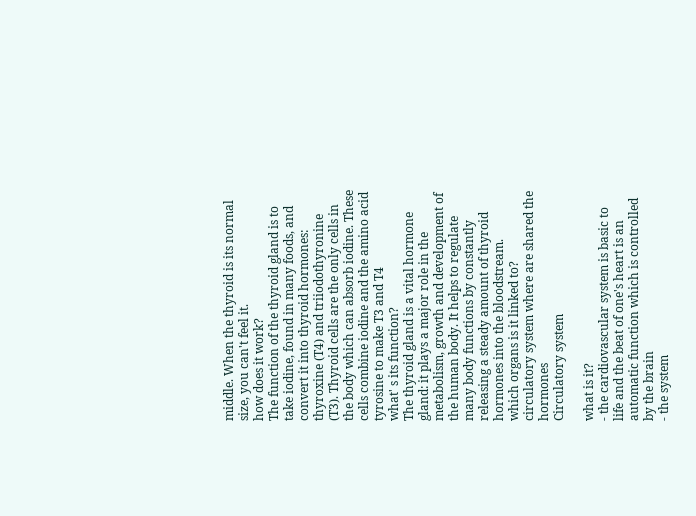middle. When the thyroid is its normal size, you can't feel it.
how does it work?
The function of the thyroid gland is to take iodine, found in many foods, and convert it into thyroid hormones: thyroxine (T4) and triiodothyronine (T3). Thyroid cells are the only cells in the body which can absorb iodine. These cells combine iodine and the amino acid tyrosine to make T3 and T4
what' s its function?
The thyroid gland is a vital hormone gland: it plays a major role in the metabolism, growth and development of the human body. It helps to regulate many body functions by constantly releasing a steady amount of thyroid hormones into the bloodstream.
which organs is it linked to?
circulatory system where are shared the hormones
Circulatory system

what is it?
- the cardiovascular system is basic to life and the beat of one's heart is an automatic function which is controlled by the brain
- the system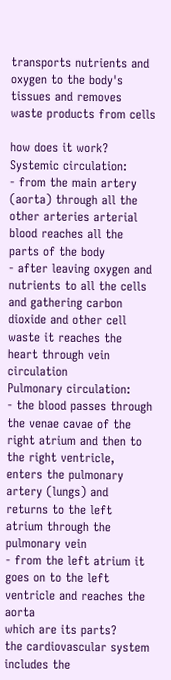transports nutrients and oxygen to the body's tissues and removes waste products from cells

how does it work?
Systemic circulation:
- from the main artery (aorta) through all the other arteries arterial blood reaches all the parts of the body
- after leaving oxygen and nutrients to all the cells and gathering carbon dioxide and other cell waste it reaches the heart through vein circulation
Pulmonary circulation:
- the blood passes through the venae cavae of the right atrium and then to the right ventricle, enters the pulmonary artery (lungs) and returns to the left atrium through the pulmonary vein
- from the left atrium it goes on to the left ventricle and reaches the aorta
which are its parts?
the cardiovascular system includes the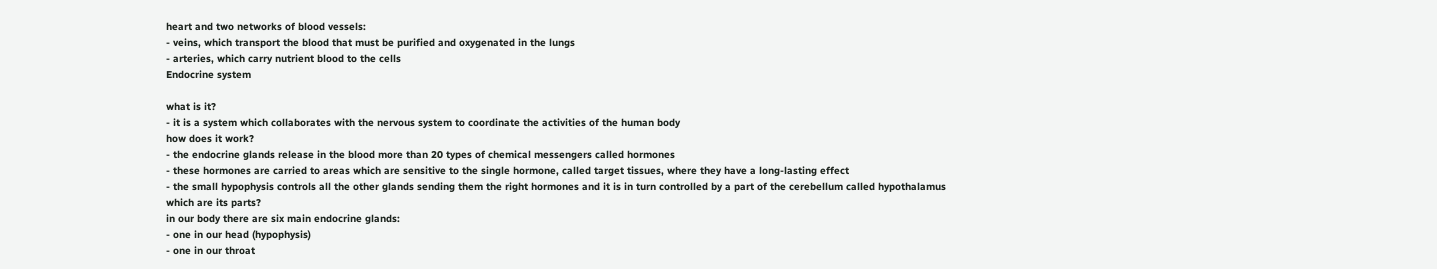heart and two networks of blood vessels:
- veins, which transport the blood that must be purified and oxygenated in the lungs
- arteries, which carry nutrient blood to the cells
Endocrine system

what is it?
- it is a system which collaborates with the nervous system to coordinate the activities of the human body
how does it work?
- the endocrine glands release in the blood more than 20 types of chemical messengers called hormones
- these hormones are carried to areas which are sensitive to the single hormone, called target tissues, where they have a long-lasting effect
- the small hypophysis controls all the other glands sending them the right hormones and it is in turn controlled by a part of the cerebellum called hypothalamus
which are its parts?
in our body there are six main endocrine glands:
- one in our head (hypophysis)
- one in our throat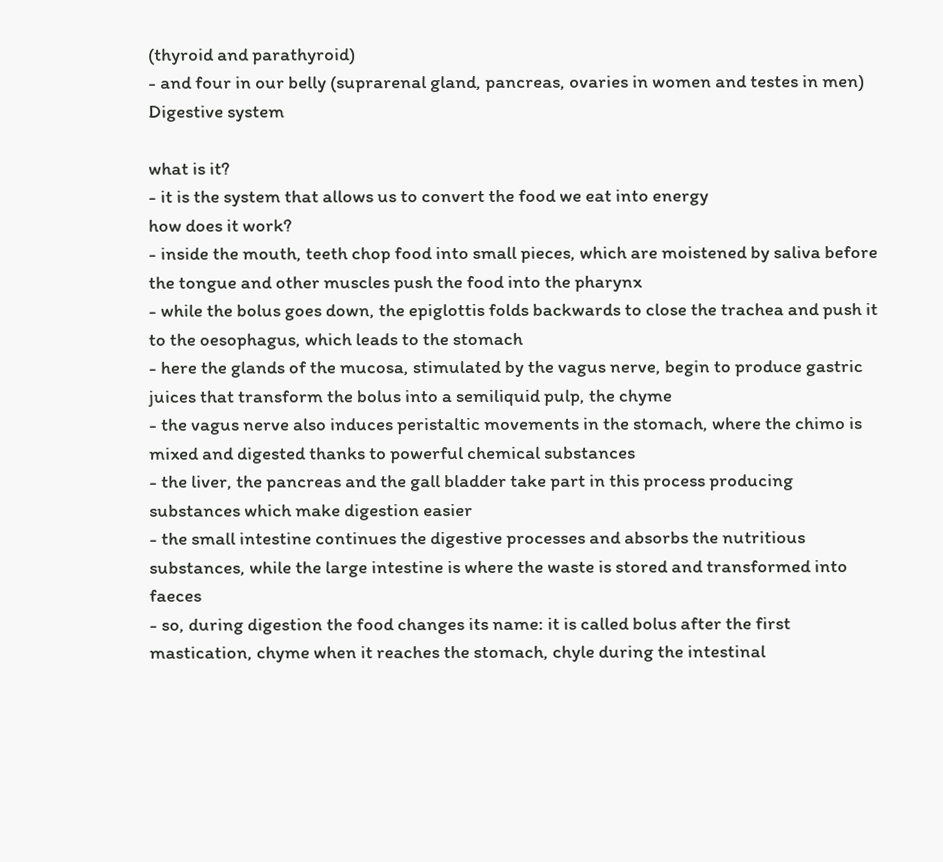(thyroid and parathyroid)
- and four in our belly (suprarenal gland, pancreas, ovaries in women and testes in men)
Digestive system

what is it?
- it is the system that allows us to convert the food we eat into energy
how does it work?
- inside the mouth, teeth chop food into small pieces, which are moistened by saliva before the tongue and other muscles push the food into the pharynx
- while the bolus goes down, the epiglottis folds backwards to close the trachea and push it to the oesophagus, which leads to the stomach
- here the glands of the mucosa, stimulated by the vagus nerve, begin to produce gastric juices that transform the bolus into a semiliquid pulp, the chyme
- the vagus nerve also induces peristaltic movements in the stomach, where the chimo is mixed and digested thanks to powerful chemical substances
- the liver, the pancreas and the gall bladder take part in this process producing substances which make digestion easier
- the small intestine continues the digestive processes and absorbs the nutritious substances, while the large intestine is where the waste is stored and transformed into faeces
- so, during digestion the food changes its name: it is called bolus after the first mastication, chyme when it reaches the stomach, chyle during the intestinal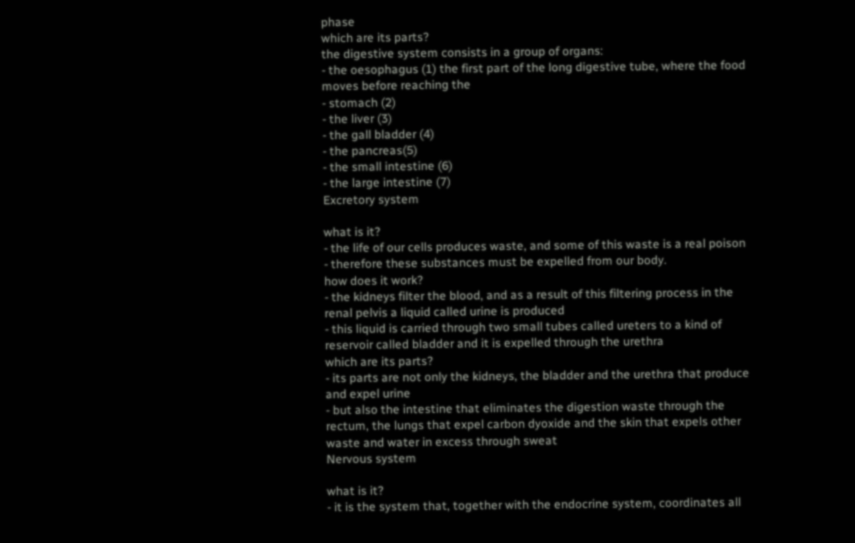phase
which are its parts?
the digestive system consists in a group of organs:
- the oesophagus (1) the first part of the long digestive tube, where the food moves before reaching the
- stomach (2)
- the liver (3)
- the gall bladder (4)
- the pancreas(5)
- the small intestine (6)
- the large intestine (7)
Excretory system

what is it?
- the life of our cells produces waste, and some of this waste is a real poison
- therefore these substances must be expelled from our body.
how does it work?
- the kidneys filter the blood, and as a result of this filtering process in the renal pelvis a liquid called urine is produced
- this liquid is carried through two small tubes called ureters to a kind of reservoir called bladder and it is expelled through the urethra
which are its parts?
- its parts are not only the kidneys, the bladder and the urethra that produce and expel urine
- but also the intestine that eliminates the digestion waste through the rectum, the lungs that expel carbon dyoxide and the skin that expels other waste and water in excess through sweat
Nervous system

what is it?
- it is the system that, together with the endocrine system, coordinates all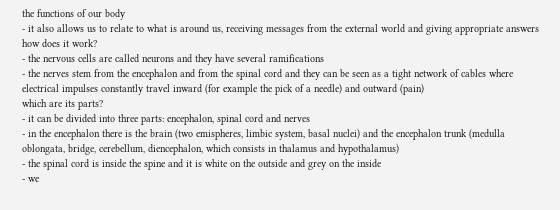the functions of our body
- it also allows us to relate to what is around us, receiving messages from the external world and giving appropriate answers
how does it work?
- the nervous cells are called neurons and they have several ramifications
- the nerves stem from the encephalon and from the spinal cord and they can be seen as a tight network of cables where electrical impulses constantly travel inward (for example the pick of a needle) and outward (pain)
which are its parts?
- it can be divided into three parts: encephalon, spinal cord and nerves
- in the encephalon there is the brain (two emispheres, limbic system, basal nuclei) and the encephalon trunk (medulla oblongata, bridge, cerebellum, diencephalon, which consists in thalamus and hypothalamus)
- the spinal cord is inside the spine and it is white on the outside and grey on the inside
- we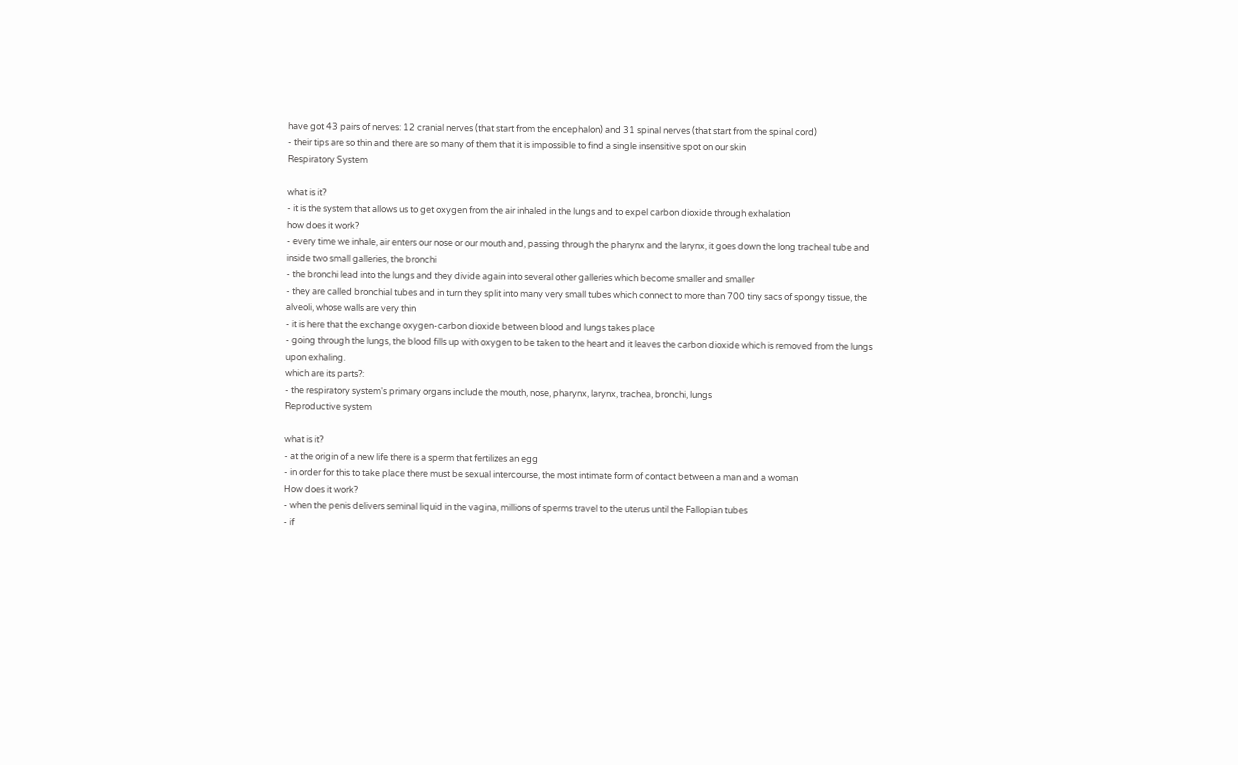have got 43 pairs of nerves: 12 cranial nerves (that start from the encephalon) and 31 spinal nerves (that start from the spinal cord)
- their tips are so thin and there are so many of them that it is impossible to find a single insensitive spot on our skin
Respiratory System

what is it?
- it is the system that allows us to get oxygen from the air inhaled in the lungs and to expel carbon dioxide through exhalation
how does it work?
- every time we inhale, air enters our nose or our mouth and, passing through the pharynx and the larynx, it goes down the long tracheal tube and inside two small galleries, the bronchi
- the bronchi lead into the lungs and they divide again into several other galleries which become smaller and smaller
- they are called bronchial tubes and in turn they split into many very small tubes which connect to more than 700 tiny sacs of spongy tissue, the alveoli, whose walls are very thin
- it is here that the exchange oxygen-carbon dioxide between blood and lungs takes place
- going through the lungs, the blood fills up with oxygen to be taken to the heart and it leaves the carbon dioxide which is removed from the lungs upon exhaling.
which are its parts?:
- the respiratory system's primary organs include the mouth, nose, pharynx, larynx, trachea, bronchi, lungs
Reproductive system

what is it?
- at the origin of a new life there is a sperm that fertilizes an egg
- in order for this to take place there must be sexual intercourse, the most intimate form of contact between a man and a woman
How does it work?
- when the penis delivers seminal liquid in the vagina, millions of sperms travel to the uterus until the Fallopian tubes
- if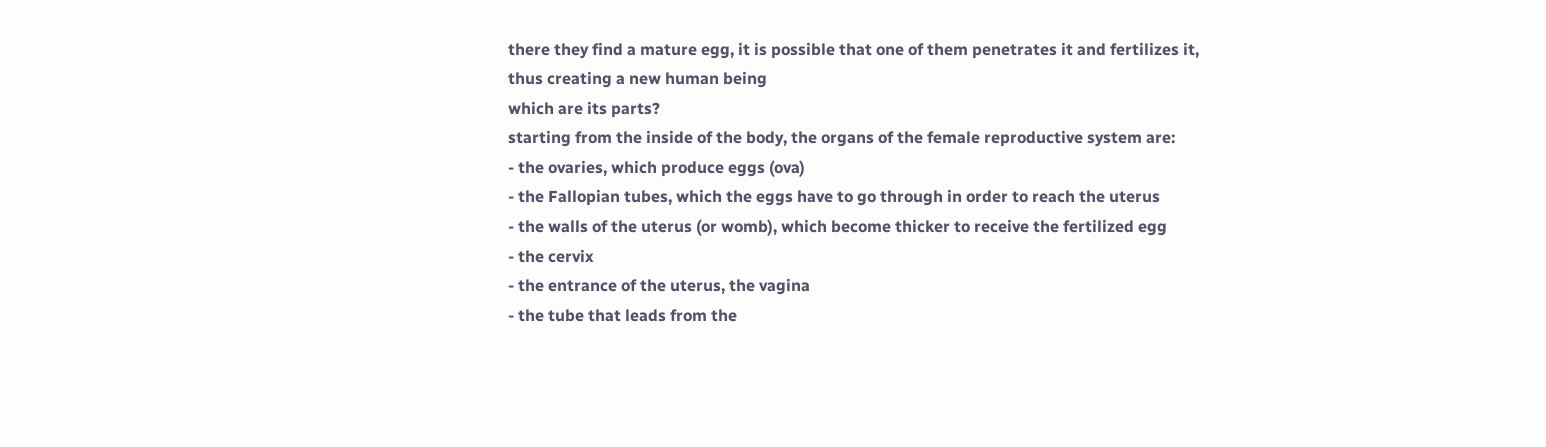there they find a mature egg, it is possible that one of them penetrates it and fertilizes it, thus creating a new human being
which are its parts?
starting from the inside of the body, the organs of the female reproductive system are:
- the ovaries, which produce eggs (ova)
- the Fallopian tubes, which the eggs have to go through in order to reach the uterus
- the walls of the uterus (or womb), which become thicker to receive the fertilized egg
- the cervix
- the entrance of the uterus, the vagina
- the tube that leads from the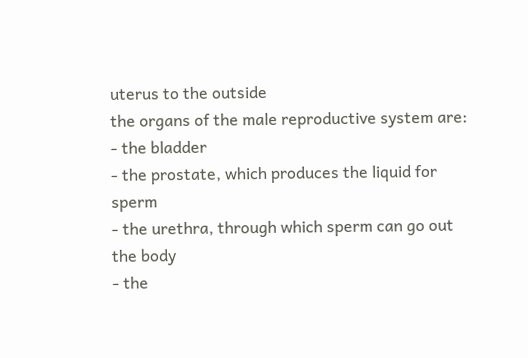uterus to the outside
the organs of the male reproductive system are:
- the bladder
- the prostate, which produces the liquid for sperm
- the urethra, through which sperm can go out the body
- the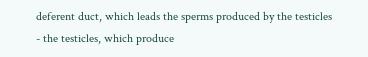deferent duct, which leads the sperms produced by the testicles
- the testicles, which produce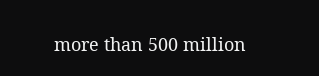more than 500 million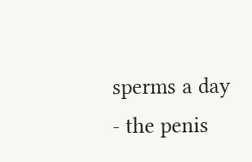sperms a day
- the penis